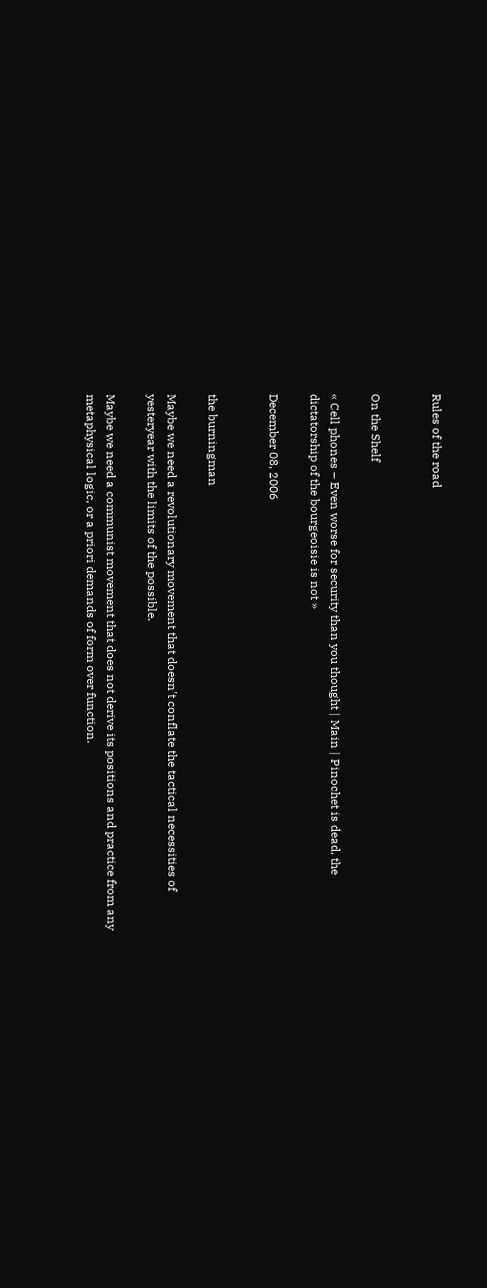Rules of the road


On the Shelf

« Cell phones – Even worse for security than you thought | Main | Pinochet is dead, the dictatorship of the bourgeoisie is not »

December 08, 2006


the burningman

Maybe we need a revolutionary movement that doesn't conflate the tactical necessities of yesteryear with the limits of the possible.

Maybe we need a communist movement that does not derive its positions and practice from any metaphysical logic, or a priori demands of form over function.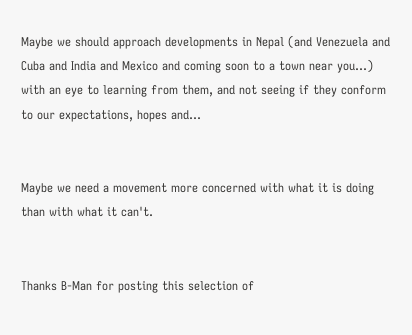Maybe we should approach developments in Nepal (and Venezuela and Cuba and India and Mexico and coming soon to a town near you...) with an eye to learning from them, and not seeing if they conform to our expectations, hopes and...


Maybe we need a movement more concerned with what it is doing than with what it can't.


Thanks B-Man for posting this selection of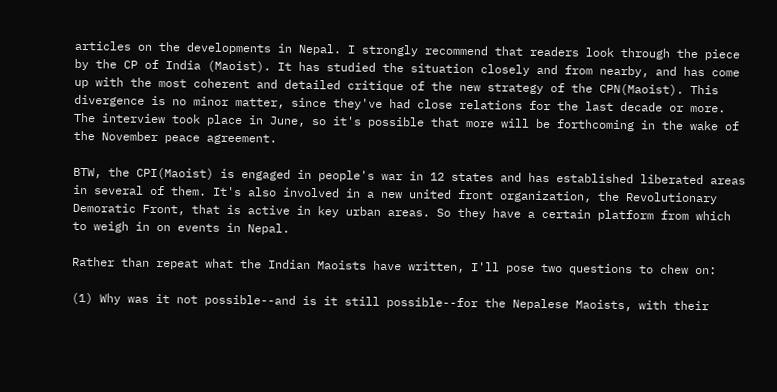articles on the developments in Nepal. I strongly recommend that readers look through the piece by the CP of India (Maoist). It has studied the situation closely and from nearby, and has come up with the most coherent and detailed critique of the new strategy of the CPN(Maoist). This divergence is no minor matter, since they've had close relations for the last decade or more. The interview took place in June, so it's possible that more will be forthcoming in the wake of the November peace agreement.

BTW, the CPI(Maoist) is engaged in people's war in 12 states and has established liberated areas in several of them. It's also involved in a new united front organization, the Revolutionary Demoratic Front, that is active in key urban areas. So they have a certain platform from which to weigh in on events in Nepal.

Rather than repeat what the Indian Maoists have written, I'll pose two questions to chew on:

(1) Why was it not possible--and is it still possible--for the Nepalese Maoists, with their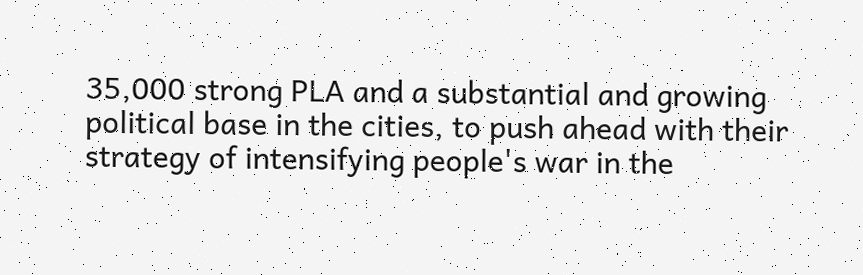35,000 strong PLA and a substantial and growing political base in the cities, to push ahead with their strategy of intensifying people's war in the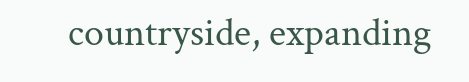countryside, expanding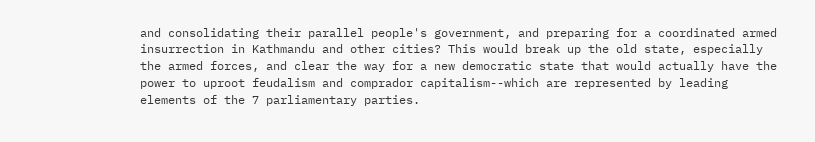and consolidating their parallel people's government, and preparing for a coordinated armed insurrection in Kathmandu and other cities? This would break up the old state, especially the armed forces, and clear the way for a new democratic state that would actually have the power to uproot feudalism and comprador capitalism--which are represented by leading elements of the 7 parliamentary parties.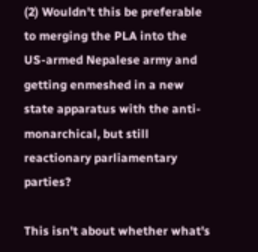(2) Wouldn't this be preferable to merging the PLA into the US-armed Nepalese army and getting enmeshed in a new state apparatus with the anti-monarchical, but still reactionary parliamentary parties?

This isn't about whether what's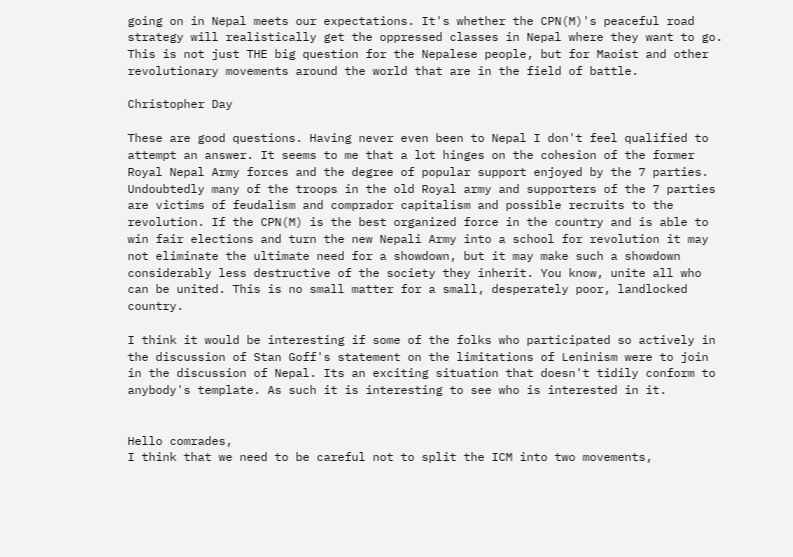going on in Nepal meets our expectations. It's whether the CPN(M)'s peaceful road strategy will realistically get the oppressed classes in Nepal where they want to go. This is not just THE big question for the Nepalese people, but for Maoist and other revolutionary movements around the world that are in the field of battle.

Christopher Day

These are good questions. Having never even been to Nepal I don't feel qualified to attempt an answer. It seems to me that a lot hinges on the cohesion of the former Royal Nepal Army forces and the degree of popular support enjoyed by the 7 parties. Undoubtedly many of the troops in the old Royal army and supporters of the 7 parties are victims of feudalism and comprador capitalism and possible recruits to the revolution. If the CPN(M) is the best organized force in the country and is able to win fair elections and turn the new Nepali Army into a school for revolution it may not eliminate the ultimate need for a showdown, but it may make such a showdown considerably less destructive of the society they inherit. You know, unite all who can be united. This is no small matter for a small, desperately poor, landlocked country.

I think it would be interesting if some of the folks who participated so actively in the discussion of Stan Goff's statement on the limitations of Leninism were to join in the discussion of Nepal. Its an exciting situation that doesn't tidily conform to anybody's template. As such it is interesting to see who is interested in it.


Hello comrades,
I think that we need to be careful not to split the ICM into two movements,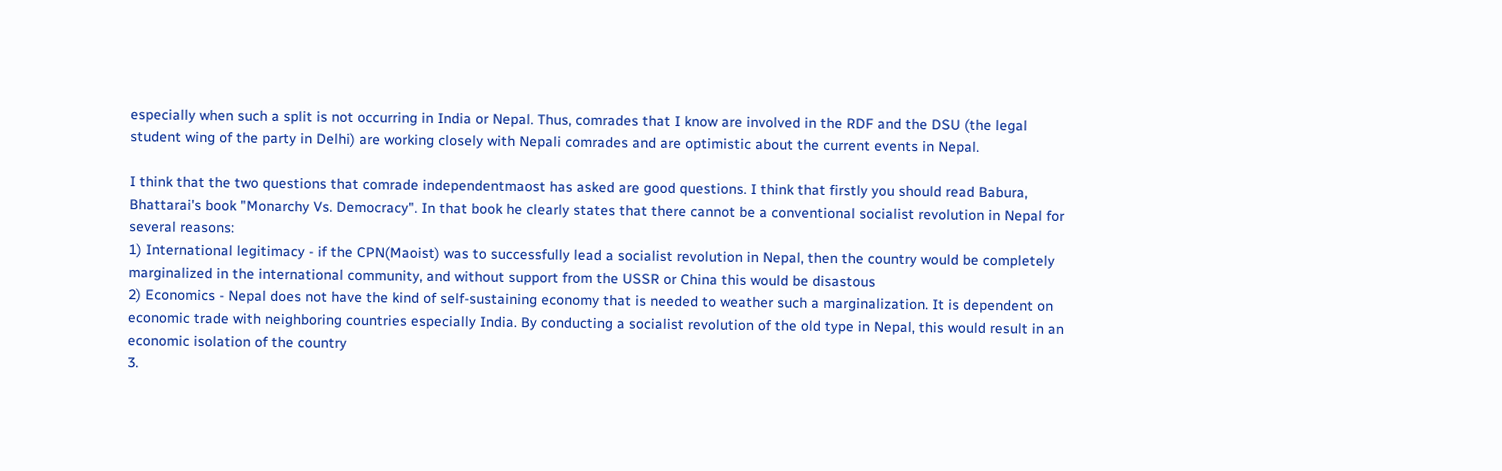especially when such a split is not occurring in India or Nepal. Thus, comrades that I know are involved in the RDF and the DSU (the legal student wing of the party in Delhi) are working closely with Nepali comrades and are optimistic about the current events in Nepal.

I think that the two questions that comrade independentmaost has asked are good questions. I think that firstly you should read Babura, Bhattarai's book "Monarchy Vs. Democracy". In that book he clearly states that there cannot be a conventional socialist revolution in Nepal for several reasons:
1) International legitimacy - if the CPN(Maoist) was to successfully lead a socialist revolution in Nepal, then the country would be completely marginalized in the international community, and without support from the USSR or China this would be disastous
2) Economics - Nepal does not have the kind of self-sustaining economy that is needed to weather such a marginalization. It is dependent on economic trade with neighboring countries especially India. By conducting a socialist revolution of the old type in Nepal, this would result in an economic isolation of the country
3.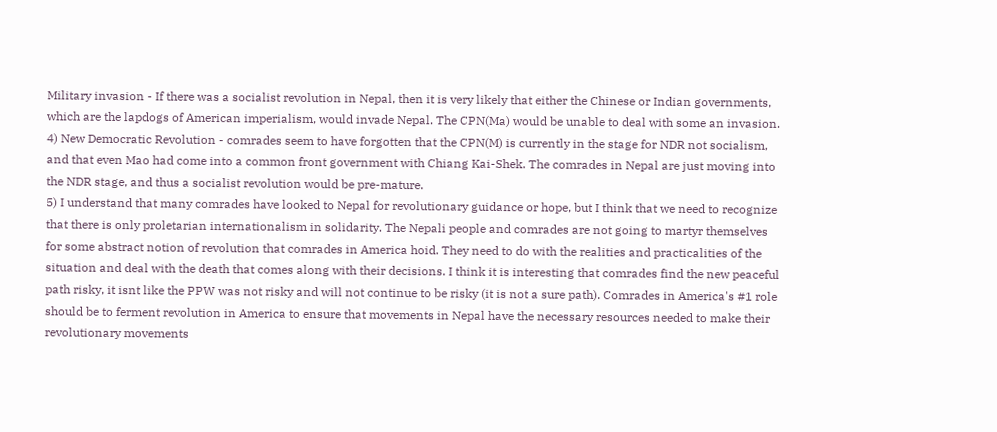Military invasion - If there was a socialist revolution in Nepal, then it is very likely that either the Chinese or Indian governments, which are the lapdogs of American imperialism, would invade Nepal. The CPN(Ma) would be unable to deal with some an invasion.
4) New Democratic Revolution - comrades seem to have forgotten that the CPN(M) is currently in the stage for NDR not socialism, and that even Mao had come into a common front government with Chiang Kai-Shek. The comrades in Nepal are just moving into the NDR stage, and thus a socialist revolution would be pre-mature.
5) I understand that many comrades have looked to Nepal for revolutionary guidance or hope, but I think that we need to recognize that there is only proletarian internationalism in solidarity. The Nepali people and comrades are not going to martyr themselves for some abstract notion of revolution that comrades in America hoid. They need to do with the realities and practicalities of the situation and deal with the death that comes along with their decisions. I think it is interesting that comrades find the new peaceful path risky, it isnt like the PPW was not risky and will not continue to be risky (it is not a sure path). Comrades in America's #1 role should be to ferment revolution in America to ensure that movements in Nepal have the necessary resources needed to make their revolutionary movements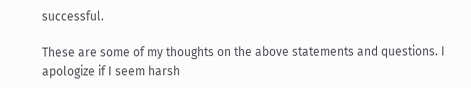successful.

These are some of my thoughts on the above statements and questions. I apologize if I seem harsh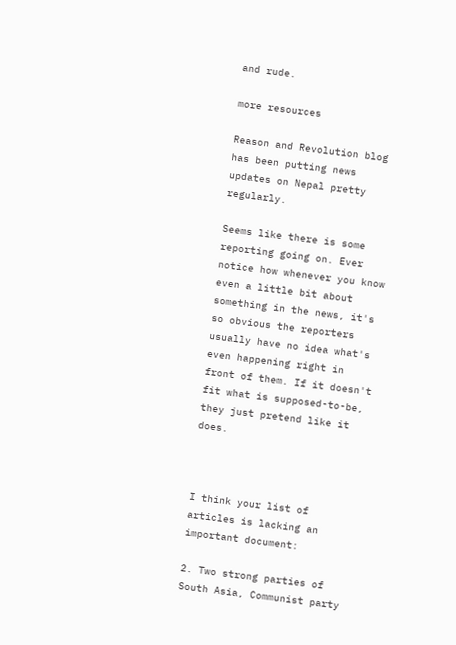and rude.

more resources

Reason and Revolution blog has been putting news updates on Nepal pretty regularly.

Seems like there is some reporting going on. Ever notice how whenever you know even a little bit about something in the news, it's so obvious the reporters usually have no idea what's even happening right in front of them. If it doesn't fit what is supposed-to-be, they just pretend like it does.



I think your list of articles is lacking an important document:

2. Two strong parties of South Asia, Communist party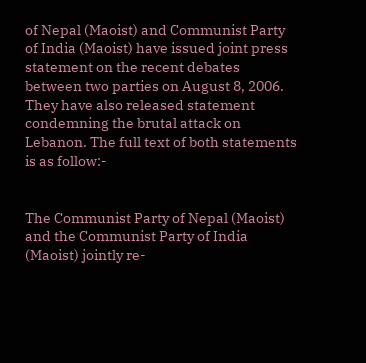of Nepal (Maoist) and Communist Party of India (Maoist) have issued joint press statement on the recent debates between two parties on August 8, 2006. They have also released statement condemning the brutal attack on Lebanon. The full text of both statements is as follow:-


The Communist Party of Nepal (Maoist) and the Communist Party of India (Maoist) jointly re-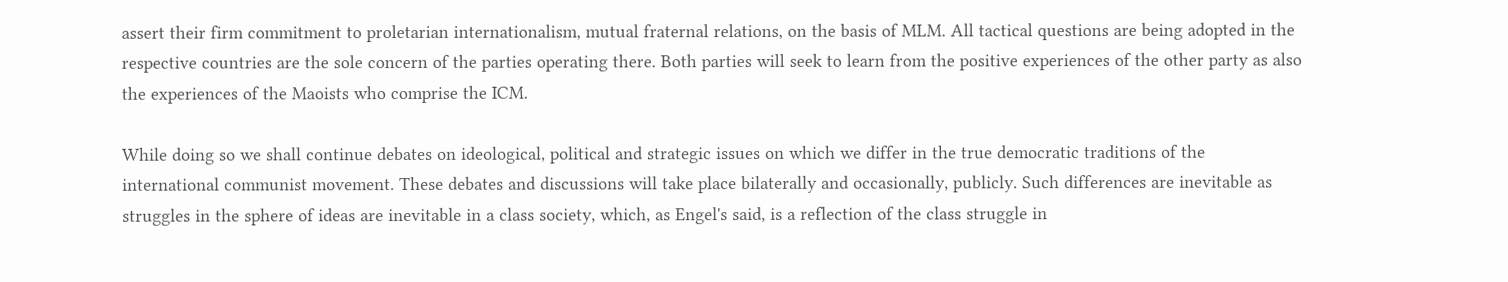assert their firm commitment to proletarian internationalism, mutual fraternal relations, on the basis of MLM. All tactical questions are being adopted in the respective countries are the sole concern of the parties operating there. Both parties will seek to learn from the positive experiences of the other party as also the experiences of the Maoists who comprise the ICM.

While doing so we shall continue debates on ideological, political and strategic issues on which we differ in the true democratic traditions of the international communist movement. These debates and discussions will take place bilaterally and occasionally, publicly. Such differences are inevitable as struggles in the sphere of ideas are inevitable in a class society, which, as Engel's said, is a reflection of the class struggle in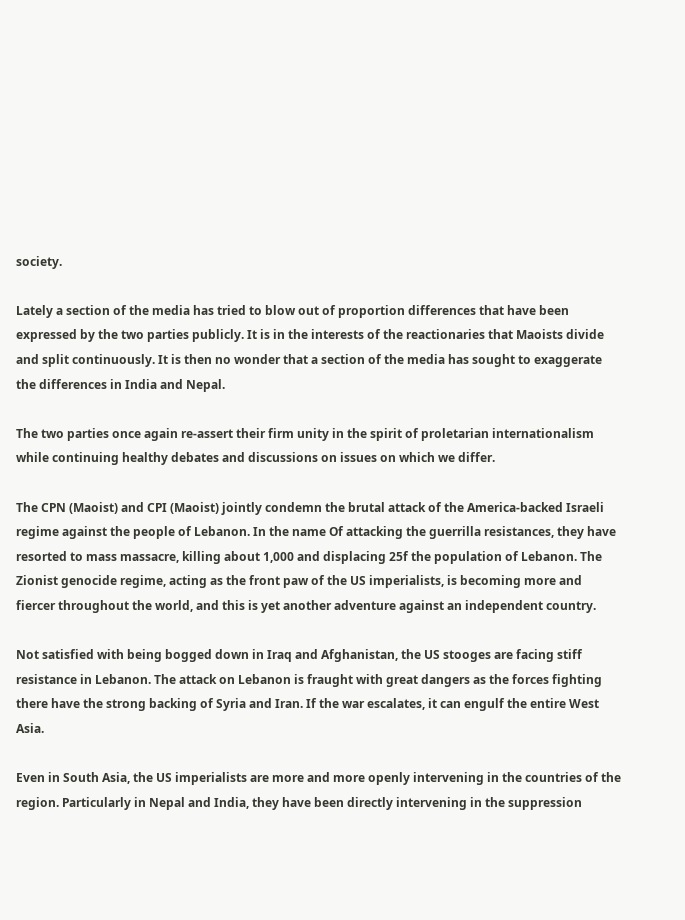society.

Lately a section of the media has tried to blow out of proportion differences that have been expressed by the two parties publicly. It is in the interests of the reactionaries that Maoists divide and split continuously. It is then no wonder that a section of the media has sought to exaggerate the differences in India and Nepal.

The two parties once again re-assert their firm unity in the spirit of proletarian internationalism while continuing healthy debates and discussions on issues on which we differ.

The CPN (Maoist) and CPI (Maoist) jointly condemn the brutal attack of the America-backed Israeli regime against the people of Lebanon. In the name Of attacking the guerrilla resistances, they have resorted to mass massacre, killing about 1,000 and displacing 25f the population of Lebanon. The Zionist genocide regime, acting as the front paw of the US imperialists, is becoming more and fiercer throughout the world, and this is yet another adventure against an independent country.

Not satisfied with being bogged down in Iraq and Afghanistan, the US stooges are facing stiff resistance in Lebanon. The attack on Lebanon is fraught with great dangers as the forces fighting there have the strong backing of Syria and Iran. If the war escalates, it can engulf the entire West Asia.

Even in South Asia, the US imperialists are more and more openly intervening in the countries of the region. Particularly in Nepal and India, they have been directly intervening in the suppression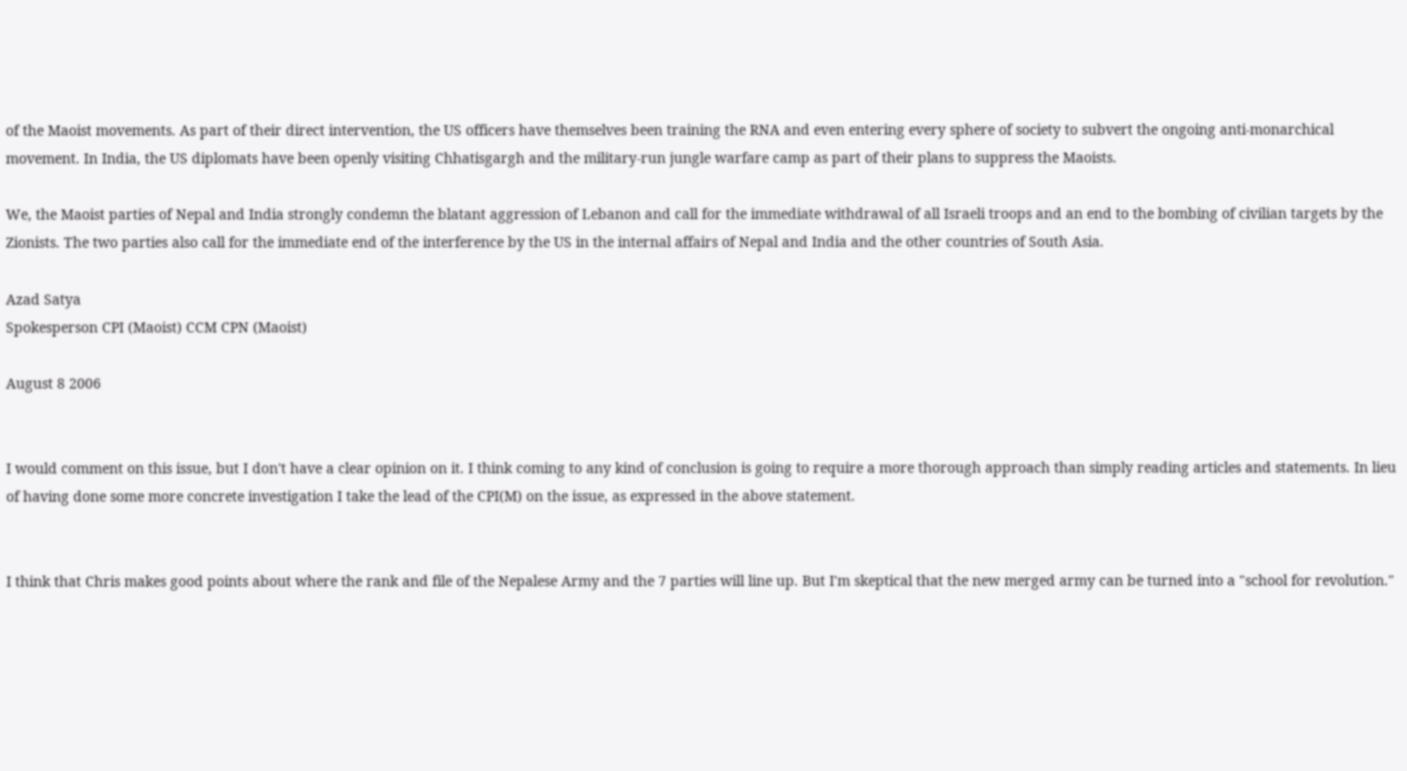of the Maoist movements. As part of their direct intervention, the US officers have themselves been training the RNA and even entering every sphere of society to subvert the ongoing anti-monarchical movement. In India, the US diplomats have been openly visiting Chhatisgargh and the military-run jungle warfare camp as part of their plans to suppress the Maoists.

We, the Maoist parties of Nepal and India strongly condemn the blatant aggression of Lebanon and call for the immediate withdrawal of all Israeli troops and an end to the bombing of civilian targets by the Zionists. The two parties also call for the immediate end of the interference by the US in the internal affairs of Nepal and India and the other countries of South Asia.

Azad Satya
Spokesperson CPI (Maoist) CCM CPN (Maoist)

August 8 2006


I would comment on this issue, but I don't have a clear opinion on it. I think coming to any kind of conclusion is going to require a more thorough approach than simply reading articles and statements. In lieu of having done some more concrete investigation I take the lead of the CPI(M) on the issue, as expressed in the above statement.


I think that Chris makes good points about where the rank and file of the Nepalese Army and the 7 parties will line up. But I'm skeptical that the new merged army can be turned into a "school for revolution."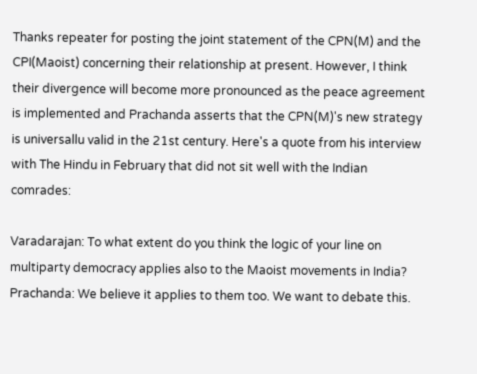Thanks repeater for posting the joint statement of the CPN(M) and the CPI(Maoist) concerning their relationship at present. However, I think their divergence will become more pronounced as the peace agreement is implemented and Prachanda asserts that the CPN(M)'s new strategy is universallu valid in the 21st century. Here's a quote from his interview with The Hindu in February that did not sit well with the Indian comrades:

Varadarajan: To what extent do you think the logic of your line on multiparty democracy applies also to the Maoist movements in India?
Prachanda: We believe it applies to them too. We want to debate this.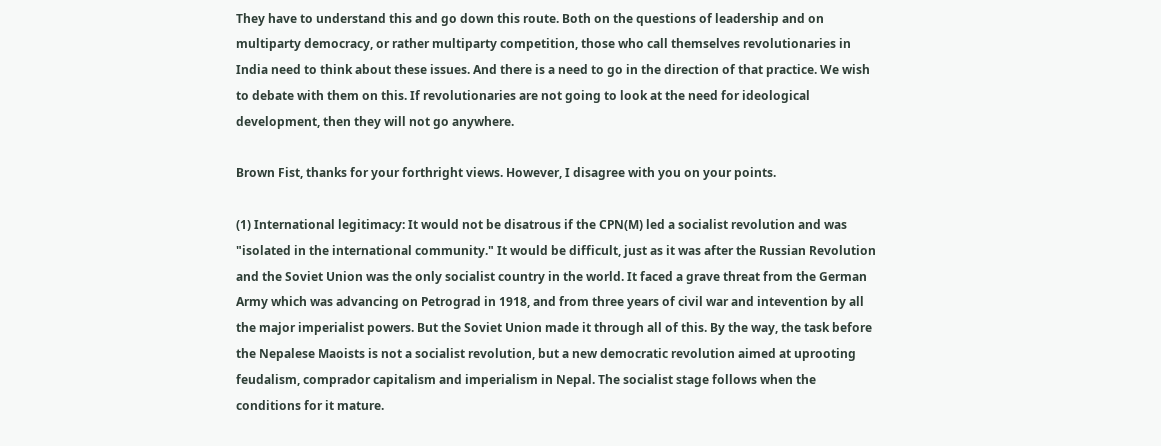They have to understand this and go down this route. Both on the questions of leadership and on multiparty democracy, or rather multiparty competition, those who call themselves revolutionaries in India need to think about these issues. And there is a need to go in the direction of that practice. We wish to debate with them on this. If revolutionaries are not going to look at the need for ideological development, then they will not go anywhere.

Brown Fist, thanks for your forthright views. However, I disagree with you on your points.

(1) International legitimacy: It would not be disatrous if the CPN(M) led a socialist revolution and was "isolated in the international community." It would be difficult, just as it was after the Russian Revolution and the Soviet Union was the only socialist country in the world. It faced a grave threat from the German Army which was advancing on Petrograd in 1918, and from three years of civil war and intevention by all the major imperialist powers. But the Soviet Union made it through all of this. By the way, the task before the Nepalese Maoists is not a socialist revolution, but a new democratic revolution aimed at uprooting feudalism, comprador capitalism and imperialism in Nepal. The socialist stage follows when the conditions for it mature.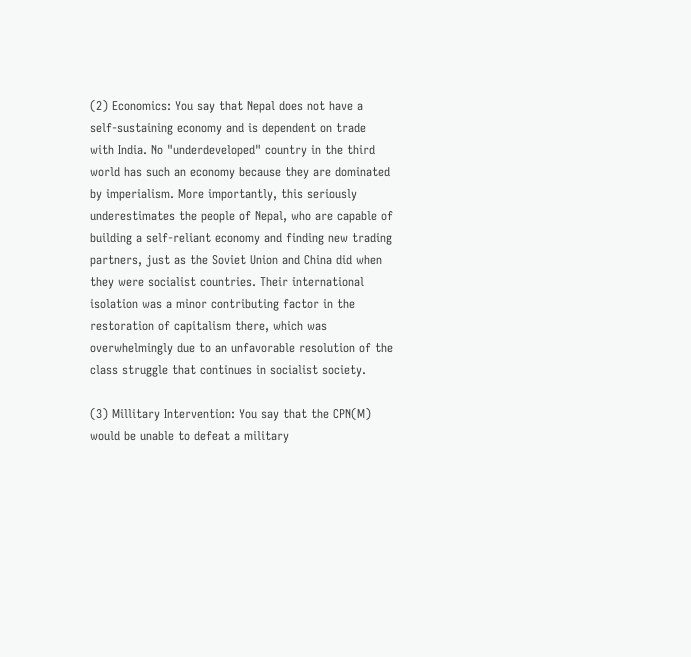(2) Economics: You say that Nepal does not have a self-sustaining economy and is dependent on trade with India. No "underdeveloped" country in the third world has such an economy because they are dominated by imperialism. More importantly, this seriously underestimates the people of Nepal, who are capable of building a self-reliant economy and finding new trading partners, just as the Soviet Union and China did when they were socialist countries. Their international isolation was a minor contributing factor in the restoration of capitalism there, which was overwhelmingly due to an unfavorable resolution of the class struggle that continues in socialist society.

(3) Millitary Intervention: You say that the CPN(M) would be unable to defeat a military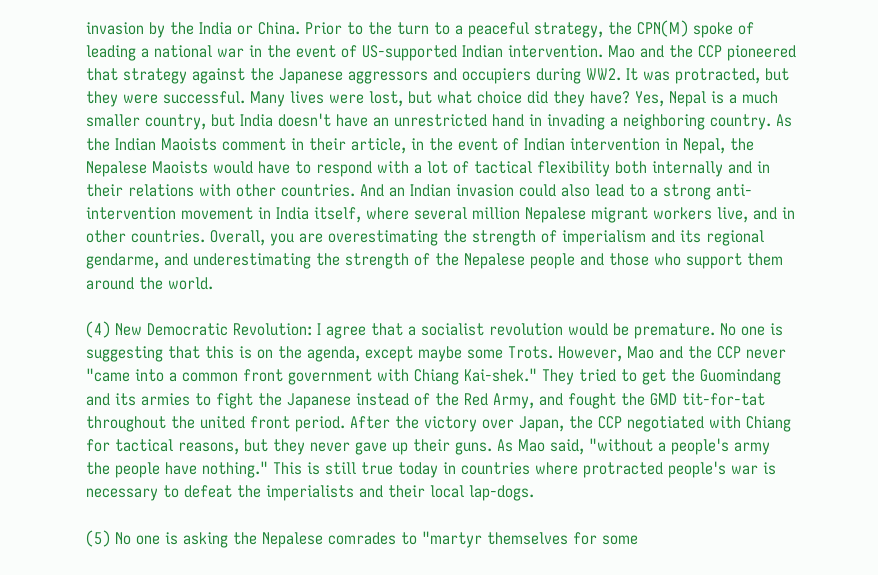invasion by the India or China. Prior to the turn to a peaceful strategy, the CPN(M) spoke of leading a national war in the event of US-supported Indian intervention. Mao and the CCP pioneered that strategy against the Japanese aggressors and occupiers during WW2. It was protracted, but they were successful. Many lives were lost, but what choice did they have? Yes, Nepal is a much smaller country, but India doesn't have an unrestricted hand in invading a neighboring country. As the Indian Maoists comment in their article, in the event of Indian intervention in Nepal, the Nepalese Maoists would have to respond with a lot of tactical flexibility both internally and in their relations with other countries. And an Indian invasion could also lead to a strong anti-intervention movement in India itself, where several million Nepalese migrant workers live, and in other countries. Overall, you are overestimating the strength of imperialism and its regional gendarme, and underestimating the strength of the Nepalese people and those who support them around the world.

(4) New Democratic Revolution: I agree that a socialist revolution would be premature. No one is suggesting that this is on the agenda, except maybe some Trots. However, Mao and the CCP never "came into a common front government with Chiang Kai-shek." They tried to get the Guomindang and its armies to fight the Japanese instead of the Red Army, and fought the GMD tit-for-tat throughout the united front period. After the victory over Japan, the CCP negotiated with Chiang for tactical reasons, but they never gave up their guns. As Mao said, "without a people's army the people have nothing." This is still true today in countries where protracted people's war is necessary to defeat the imperialists and their local lap-dogs.

(5) No one is asking the Nepalese comrades to "martyr themselves for some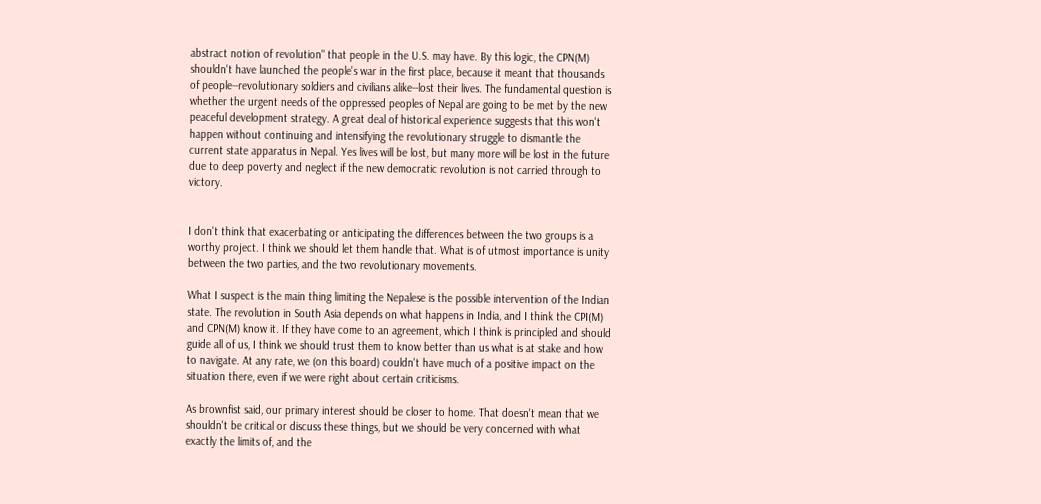abstract notion of revolution" that people in the U.S. may have. By this logic, the CPN(M) shouldn't have launched the people's war in the first place, because it meant that thousands of people--revolutionary soldiers and civilians alike--lost their lives. The fundamental question is whether the urgent needs of the oppressed peoples of Nepal are going to be met by the new peaceful development strategy. A great deal of historical experience suggests that this won't happen without continuing and intensifying the revolutionary struggle to dismantle the current state apparatus in Nepal. Yes lives will be lost, but many more will be lost in the future due to deep poverty and neglect if the new democratic revolution is not carried through to victory.


I don't think that exacerbating or anticipating the differences between the two groups is a worthy project. I think we should let them handle that. What is of utmost importance is unity between the two parties, and the two revolutionary movements.

What I suspect is the main thing limiting the Nepalese is the possible intervention of the Indian state. The revolution in South Asia depends on what happens in India, and I think the CPI(M) and CPN(M) know it. If they have come to an agreement, which I think is principled and should guide all of us, I think we should trust them to know better than us what is at stake and how to navigate. At any rate, we (on this board) couldn't have much of a positive impact on the situation there, even if we were right about certain criticisms.

As brownfist said, our primary interest should be closer to home. That doesn't mean that we shouldn't be critical or discuss these things, but we should be very concerned with what exactly the limits of, and the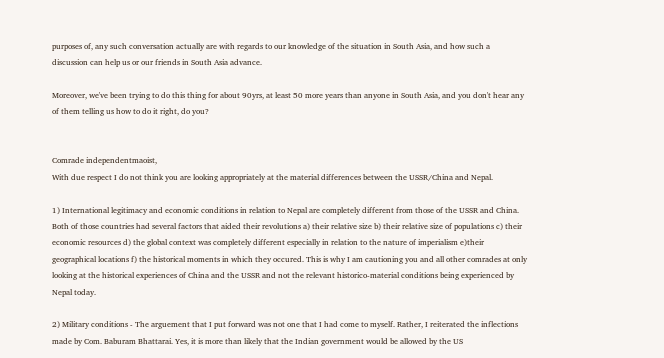purposes of, any such conversation actually are with regards to our knowledge of the situation in South Asia, and how such a discussion can help us or our friends in South Asia advance.

Moreover, we've been trying to do this thing for about 90yrs, at least 50 more years than anyone in South Asia, and you don't hear any of them telling us how to do it right, do you?


Comrade independentmaoist,
With due respect I do not think you are looking appropriately at the material differences between the USSR/China and Nepal.

1) International legitimacy and economic conditions in relation to Nepal are completely different from those of the USSR and China. Both of those countries had several factors that aided their revolutions a) their relative size b) their relative size of populations c) their economic resources d) the global context was completely different especially in relation to the nature of imperialism e)their geographical locations f) the historical moments in which they occured. This is why I am cautioning you and all other comrades at only looking at the historical experiences of China and the USSR and not the relevant historico-material conditions being experienced by Nepal today.

2) Military conditions - The arguement that I put forward was not one that I had come to myself. Rather, I reiterated the inflections made by Com. Baburam Bhattarai. Yes, it is more than likely that the Indian government would be allowed by the US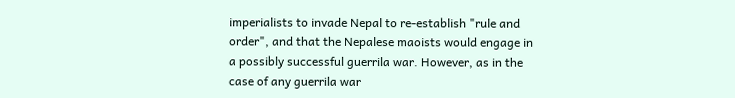imperialists to invade Nepal to re-establish "rule and order", and that the Nepalese maoists would engage in a possibly successful guerrila war. However, as in the case of any guerrila war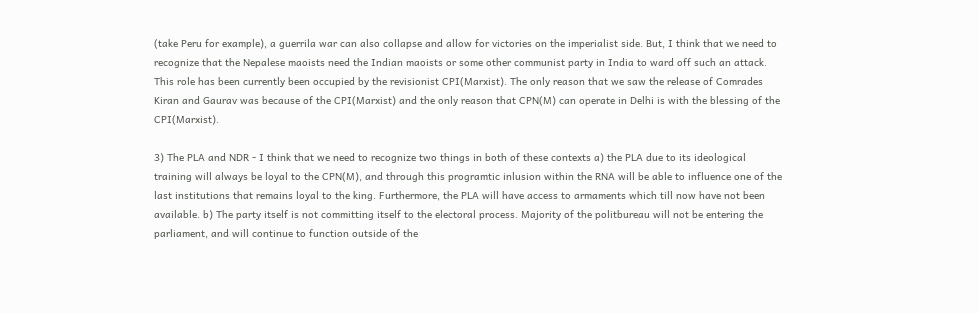(take Peru for example), a guerrila war can also collapse and allow for victories on the imperialist side. But, I think that we need to recognize that the Nepalese maoists need the Indian maoists or some other communist party in India to ward off such an attack. This role has been currently been occupied by the revisionist CPI(Marxist). The only reason that we saw the release of Comrades Kiran and Gaurav was because of the CPI(Marxist) and the only reason that CPN(M) can operate in Delhi is with the blessing of the CPI(Marxist).

3) The PLA and NDR - I think that we need to recognize two things in both of these contexts a) the PLA due to its ideological training will always be loyal to the CPN(M), and through this programtic inlusion within the RNA will be able to influence one of the last institutions that remains loyal to the king. Furthermore, the PLA will have access to armaments which till now have not been available. b) The party itself is not committing itself to the electoral process. Majority of the politbureau will not be entering the parliament, and will continue to function outside of the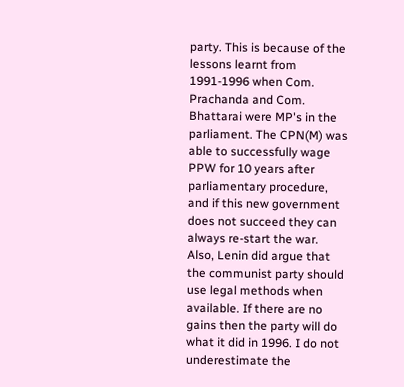party. This is because of the lessons learnt from 1991-1996 when Com. Prachanda and Com. Bhattarai were MP's in the parliament. The CPN(M) was able to successfully wage PPW for 10 years after parliamentary procedure, and if this new government does not succeed they can always re-start the war. Also, Lenin did argue that the communist party should use legal methods when available. If there are no gains then the party will do what it did in 1996. I do not underestimate the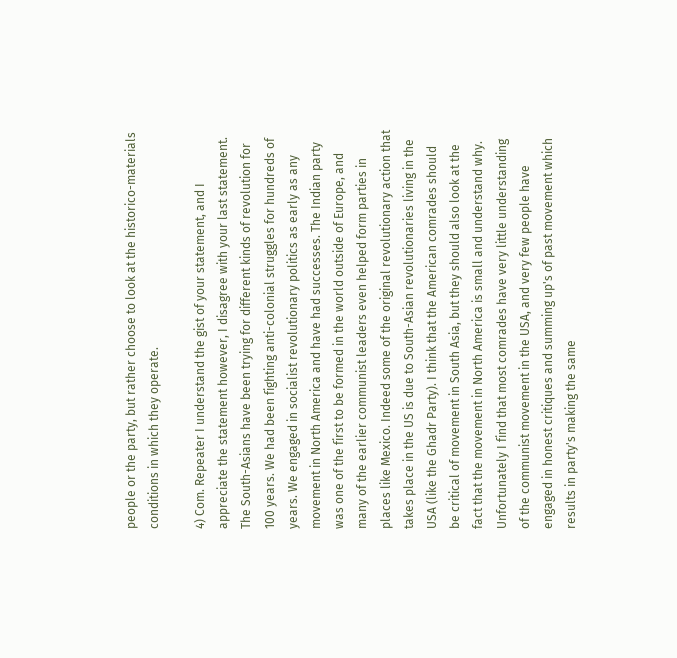people or the party, but rather choose to look at the historico-materials conditions in which they operate.

4) Com. Repeater I understand the gist of your statement, and I appreciate the statement however, I disagree with your last statement. The South-Asians have been trying for different kinds of revolution for 100 years. We had been fighting anti-colonial struggles for hundreds of years. We engaged in socialist revolutionary politics as early as any movement in North America and have had successes. The Indian party was one of the first to be formed in the world outside of Europe, and many of the earlier communist leaders even helped form parties in places like Mexico. Indeed some of the original revolutionary action that takes place in the US is due to South-Asian revolutionaries living in the USA (like the Ghadr Party). I think that the American comrades should be critical of movement in South Asia, but they should also look at the fact that the movement in North America is small and understand why. Unfortunately I find that most comrades have very little understanding of the communist movement in the USA, and very few people have engaged in honest critiques and summing up's of past movement which results in party's making the same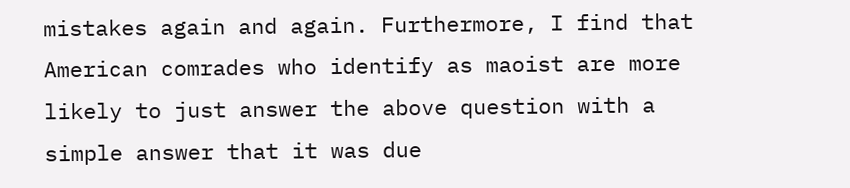mistakes again and again. Furthermore, I find that American comrades who identify as maoist are more likely to just answer the above question with a simple answer that it was due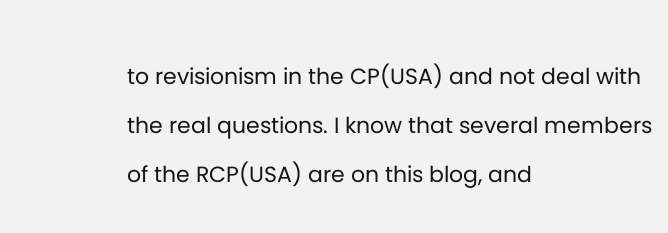to revisionism in the CP(USA) and not deal with the real questions. I know that several members of the RCP(USA) are on this blog, and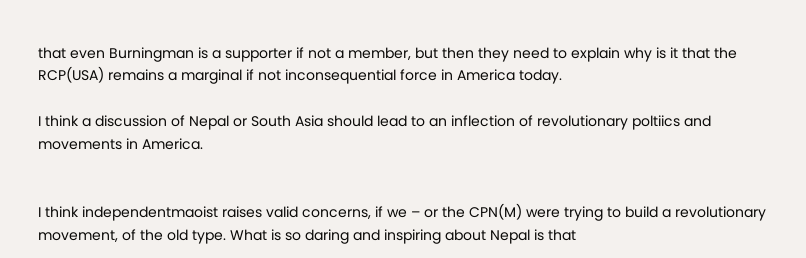that even Burningman is a supporter if not a member, but then they need to explain why is it that the RCP(USA) remains a marginal if not inconsequential force in America today.

I think a discussion of Nepal or South Asia should lead to an inflection of revolutionary poltiics and movements in America.


I think independentmaoist raises valid concerns, if we – or the CPN(M) were trying to build a revolutionary movement, of the old type. What is so daring and inspiring about Nepal is that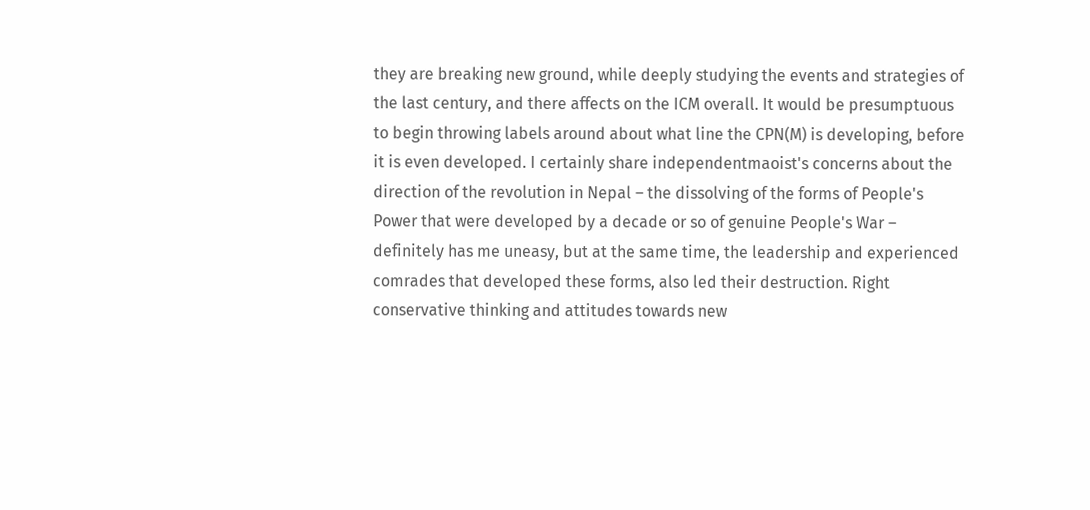they are breaking new ground, while deeply studying the events and strategies of the last century, and there affects on the ICM overall. It would be presumptuous to begin throwing labels around about what line the CPN(M) is developing, before it is even developed. I certainly share independentmaoist's concerns about the direction of the revolution in Nepal – the dissolving of the forms of People's Power that were developed by a decade or so of genuine People's War – definitely has me uneasy, but at the same time, the leadership and experienced comrades that developed these forms, also led their destruction. Right conservative thinking and attitudes towards new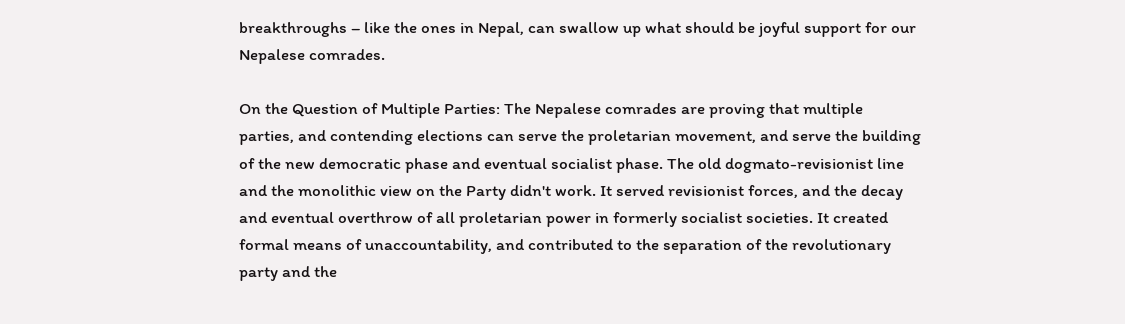breakthroughs – like the ones in Nepal, can swallow up what should be joyful support for our Nepalese comrades.

On the Question of Multiple Parties: The Nepalese comrades are proving that multiple parties, and contending elections can serve the proletarian movement, and serve the building of the new democratic phase and eventual socialist phase. The old dogmato-revisionist line and the monolithic view on the Party didn't work. It served revisionist forces, and the decay and eventual overthrow of all proletarian power in formerly socialist societies. It created formal means of unaccountability, and contributed to the separation of the revolutionary party and the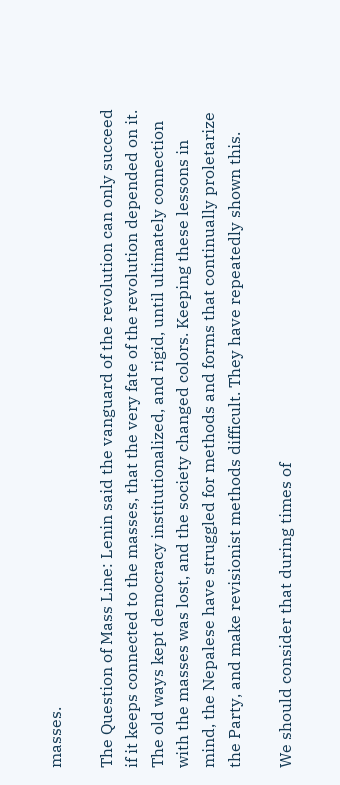masses.

The Question of Mass Line: Lenin said the vanguard of the revolution can only succeed if it keeps connected to the masses, that the very fate of the revolution depended on it. The old ways kept democracy institutionalized, and rigid, until ultimately connection with the masses was lost, and the society changed colors. Keeping these lessons in mind, the Nepalese have struggled for methods and forms that continually proletarize the Party, and make revisionist methods difficult. They have repeatedly shown this.

We should consider that during times of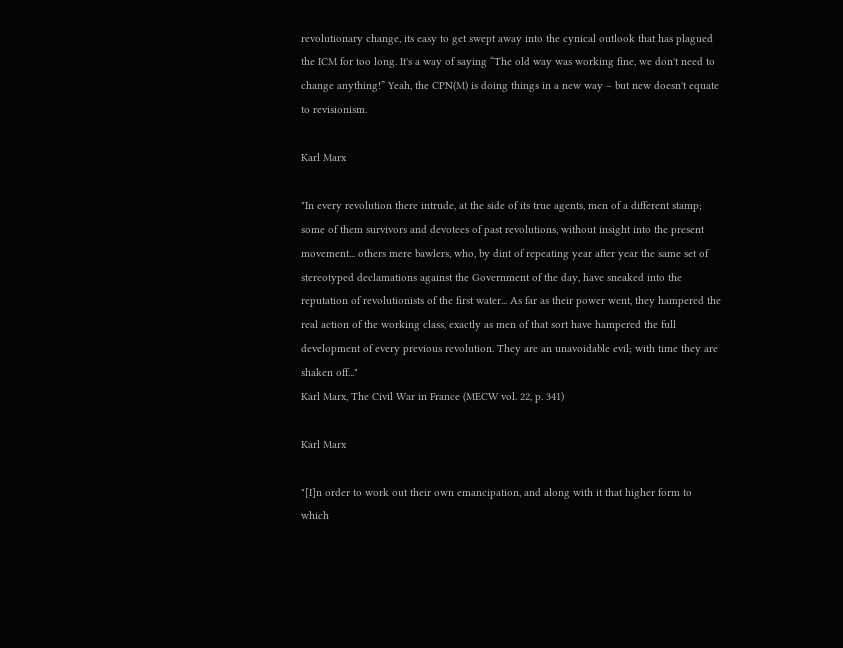revolutionary change, its easy to get swept away into the cynical outlook that has plagued the ICM for too long. It's a way of saying “The old way was working fine, we don't need to change anything!” Yeah, the CPN(M) is doing things in a new way – but new doesn't equate to revisionism.

Karl Marx

"In every revolution there intrude, at the side of its true agents, men of a different stamp; some of them survivors and devotees of past revolutions, without insight into the present movement... others mere bawlers, who, by dint of repeating year after year the same set of stereotyped declamations against the Government of the day, have sneaked into the reputation of revolutionists of the first water... As far as their power went, they hampered the real action of the working class, exactly as men of that sort have hampered the full development of every previous revolution. They are an unavoidable evil; with time they are shaken off..."
Karl Marx, The Civil War in France (MECW vol. 22, p. 341)

Karl Marx

"[I]n order to work out their own emancipation, and along with it that higher form to which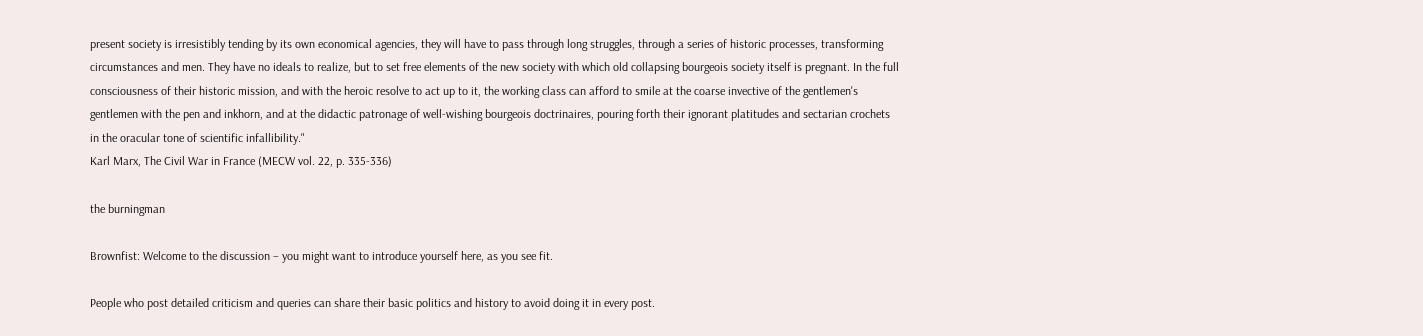present society is irresistibly tending by its own economical agencies, they will have to pass through long struggles, through a series of historic processes, transforming circumstances and men. They have no ideals to realize, but to set free elements of the new society with which old collapsing bourgeois society itself is pregnant. In the full consciousness of their historic mission, and with the heroic resolve to act up to it, the working class can afford to smile at the coarse invective of the gentlemen's gentlemen with the pen and inkhorn, and at the didactic patronage of well-wishing bourgeois doctrinaires, pouring forth their ignorant platitudes and sectarian crochets in the oracular tone of scientific infallibility."
Karl Marx, The Civil War in France (MECW vol. 22, p. 335-336)

the burningman

Brownfist: Welcome to the discussion – you might want to introduce yourself here, as you see fit.

People who post detailed criticism and queries can share their basic politics and history to avoid doing it in every post.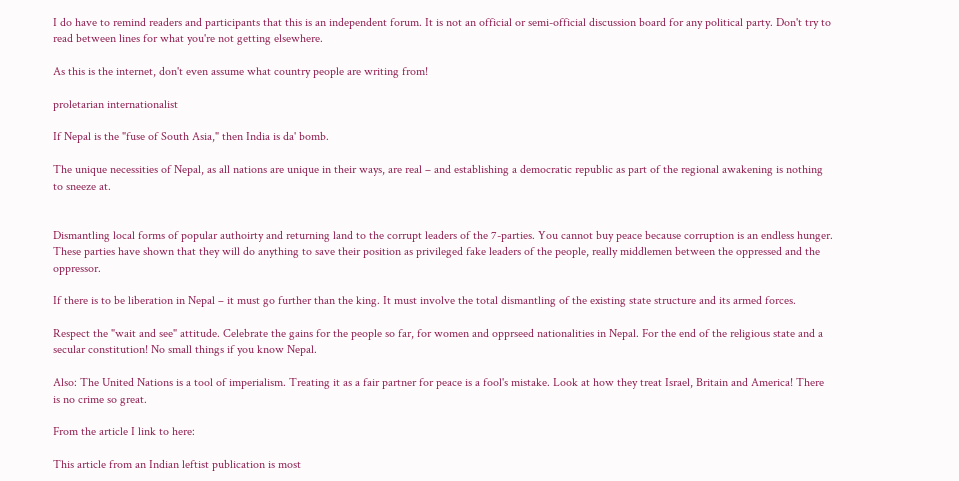I do have to remind readers and participants that this is an independent forum. It is not an official or semi-official discussion board for any political party. Don't try to read between lines for what you're not getting elsewhere.

As this is the internet, don't even assume what country people are writing from!

proletarian internationalist

If Nepal is the "fuse of South Asia," then India is da' bomb.

The unique necessities of Nepal, as all nations are unique in their ways, are real – and establishing a democratic republic as part of the regional awakening is nothing to sneeze at.


Dismantling local forms of popular authoirty and returning land to the corrupt leaders of the 7-parties. You cannot buy peace because corruption is an endless hunger. These parties have shown that they will do anything to save their position as privileged fake leaders of the people, really middlemen between the oppressed and the oppressor.

If there is to be liberation in Nepal – it must go further than the king. It must involve the total dismantling of the existing state structure and its armed forces.

Respect the "wait and see" attitude. Celebrate the gains for the people so far, for women and opprseed nationalities in Nepal. For the end of the religious state and a secular constitution! No small things if you know Nepal.

Also: The United Nations is a tool of imperialism. Treating it as a fair partner for peace is a fool's mistake. Look at how they treat Israel, Britain and America! There is no crime so great.

From the article I link to here:

This article from an Indian leftist publication is most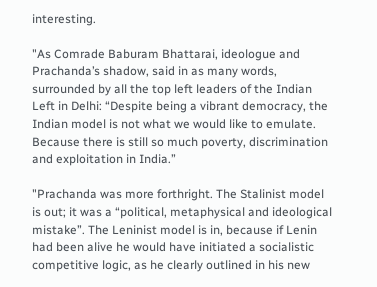interesting.

"As Comrade Baburam Bhattarai, ideologue and Prachanda’s shadow, said in as many words, surrounded by all the top left leaders of the Indian Left in Delhi: “Despite being a vibrant democracy, the Indian model is not what we would like to emulate. Because there is still so much poverty, discrimination and exploitation in India.”

"Prachanda was more forthright. The Stalinist model is out; it was a “political, metaphysical and ideological mistake”. The Leninist model is in, because if Lenin had been alive he would have initiated a socialistic competitive logic, as he clearly outlined in his new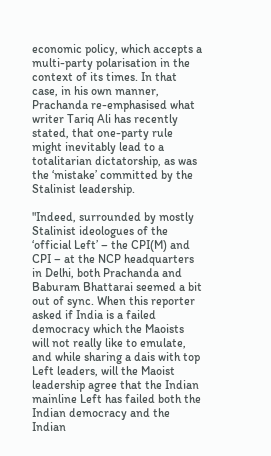economic policy, which accepts a multi-party polarisation in the context of its times. In that case, in his own manner, Prachanda re-emphasised what writer Tariq Ali has recently stated, that one-party rule might inevitably lead to a totalitarian dictatorship, as was the ‘mistake’ committed by the Stalinist leadership.

"Indeed, surrounded by mostly Stalinist ideologues of the ‘official Left’ – the CPI(M) and CPI – at the NCP headquarters in Delhi, both Prachanda and Baburam Bhattarai seemed a bit out of sync. When this reporter asked if India is a failed democracy which the Maoists will not really like to emulate, and while sharing a dais with top Left leaders, will the Maoist leadership agree that the Indian mainline Left has failed both the Indian democracy and the Indian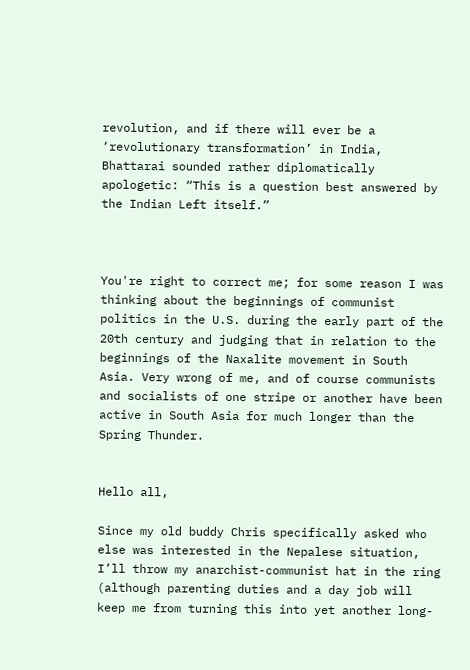revolution, and if there will ever be a ‘revolutionary transformation’ in India, Bhattarai sounded rather diplomatically apologetic: “This is a question best answered by the Indian Left itself.”



You're right to correct me; for some reason I was thinking about the beginnings of communist politics in the U.S. during the early part of the 20th century and judging that in relation to the beginnings of the Naxalite movement in South Asia. Very wrong of me, and of course communists and socialists of one stripe or another have been active in South Asia for much longer than the Spring Thunder.


Hello all,

Since my old buddy Chris specifically asked who else was interested in the Nepalese situation, I’ll throw my anarchist-communist hat in the ring (although parenting duties and a day job will keep me from turning this into yet another long-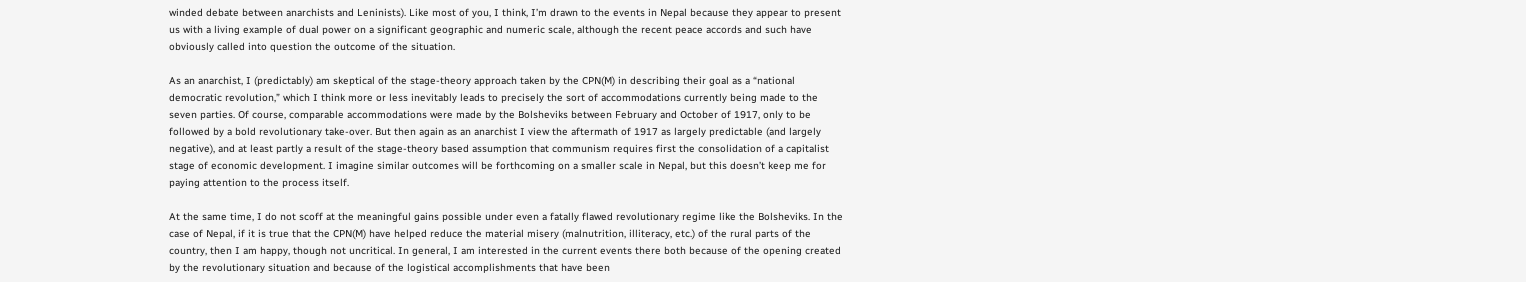winded debate between anarchists and Leninists). Like most of you, I think, I’m drawn to the events in Nepal because they appear to present us with a living example of dual power on a significant geographic and numeric scale, although the recent peace accords and such have obviously called into question the outcome of the situation.

As an anarchist, I (predictably) am skeptical of the stage-theory approach taken by the CPN(M) in describing their goal as a “national democratic revolution,” which I think more or less inevitably leads to precisely the sort of accommodations currently being made to the seven parties. Of course, comparable accommodations were made by the Bolsheviks between February and October of 1917, only to be followed by a bold revolutionary take-over. But then again as an anarchist I view the aftermath of 1917 as largely predictable (and largely negative), and at least partly a result of the stage-theory based assumption that communism requires first the consolidation of a capitalist stage of economic development. I imagine similar outcomes will be forthcoming on a smaller scale in Nepal, but this doesn’t keep me for paying attention to the process itself.

At the same time, I do not scoff at the meaningful gains possible under even a fatally flawed revolutionary regime like the Bolsheviks. In the case of Nepal, if it is true that the CPN(M) have helped reduce the material misery (malnutrition, illiteracy, etc.) of the rural parts of the country, then I am happy, though not uncritical. In general, I am interested in the current events there both because of the opening created by the revolutionary situation and because of the logistical accomplishments that have been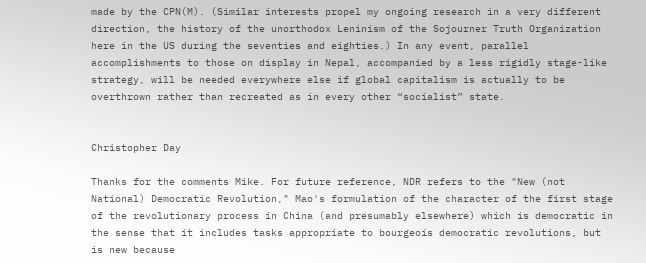made by the CPN(M). (Similar interests propel my ongoing research in a very different direction, the history of the unorthodox Leninism of the Sojourner Truth Organization here in the US during the seventies and eighties.) In any event, parallel accomplishments to those on display in Nepal, accompanied by a less rigidly stage-like strategy, will be needed everywhere else if global capitalism is actually to be overthrown rather than recreated as in every other “socialist” state.


Christopher Day

Thanks for the comments Mike. For future reference, NDR refers to the "New (not National) Democratic Revolution," Mao's formulation of the character of the first stage of the revolutionary process in China (and presumably elsewhere) which is democratic in the sense that it includes tasks appropriate to bourgeois democratic revolutions, but is new because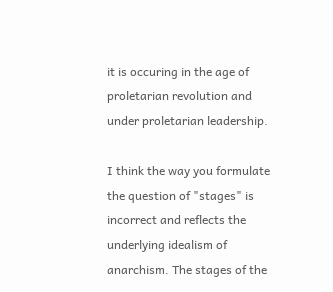it is occuring in the age of proletarian revolution and under proletarian leadership.

I think the way you formulate the question of "stages" is incorrect and reflects the underlying idealism of anarchism. The stages of the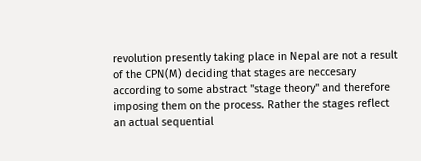revolution presently taking place in Nepal are not a result of the CPN(M) deciding that stages are neccesary according to some abstract "stage theory" and therefore imposing them on the process. Rather the stages reflect an actual sequential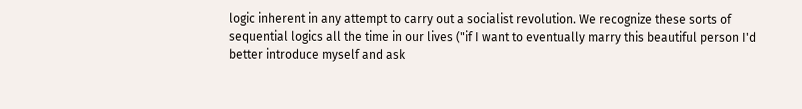logic inherent in any attempt to carry out a socialist revolution. We recognize these sorts of sequential logics all the time in our lives ("if I want to eventually marry this beautiful person I'd better introduce myself and ask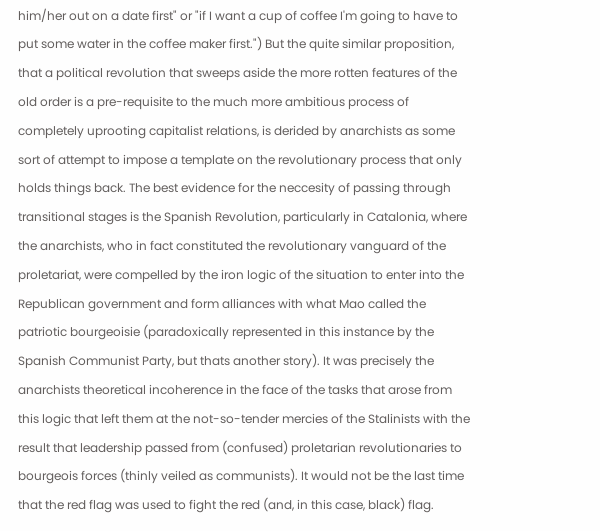him/her out on a date first" or "if I want a cup of coffee I'm going to have to put some water in the coffee maker first.") But the quite similar proposition, that a political revolution that sweeps aside the more rotten features of the old order is a pre-requisite to the much more ambitious process of completely uprooting capitalist relations, is derided by anarchists as some sort of attempt to impose a template on the revolutionary process that only holds things back. The best evidence for the neccesity of passing through transitional stages is the Spanish Revolution, particularly in Catalonia, where the anarchists, who in fact constituted the revolutionary vanguard of the proletariat, were compelled by the iron logic of the situation to enter into the Republican government and form alliances with what Mao called the patriotic bourgeoisie (paradoxically represented in this instance by the Spanish Communist Party, but thats another story). It was precisely the anarchists theoretical incoherence in the face of the tasks that arose from this logic that left them at the not-so-tender mercies of the Stalinists with the result that leadership passed from (confused) proletarian revolutionaries to bourgeois forces (thinly veiled as communists). It would not be the last time that the red flag was used to fight the red (and, in this case, black) flag.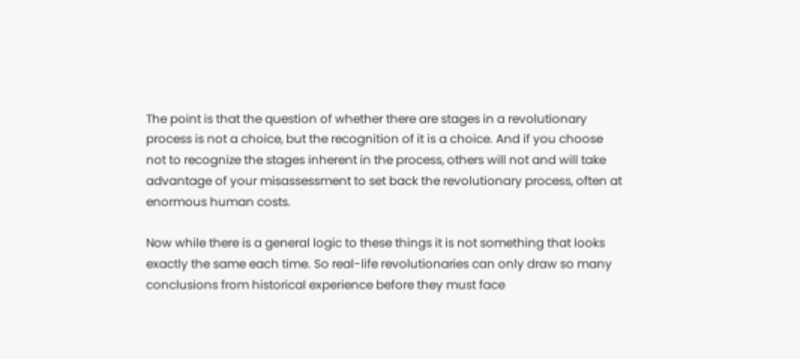The point is that the question of whether there are stages in a revolutionary process is not a choice, but the recognition of it is a choice. And if you choose not to recognize the stages inherent in the process, others will not and will take advantage of your misassessment to set back the revolutionary process, often at enormous human costs.

Now while there is a general logic to these things it is not something that looks exactly the same each time. So real-life revolutionaries can only draw so many conclusions from historical experience before they must face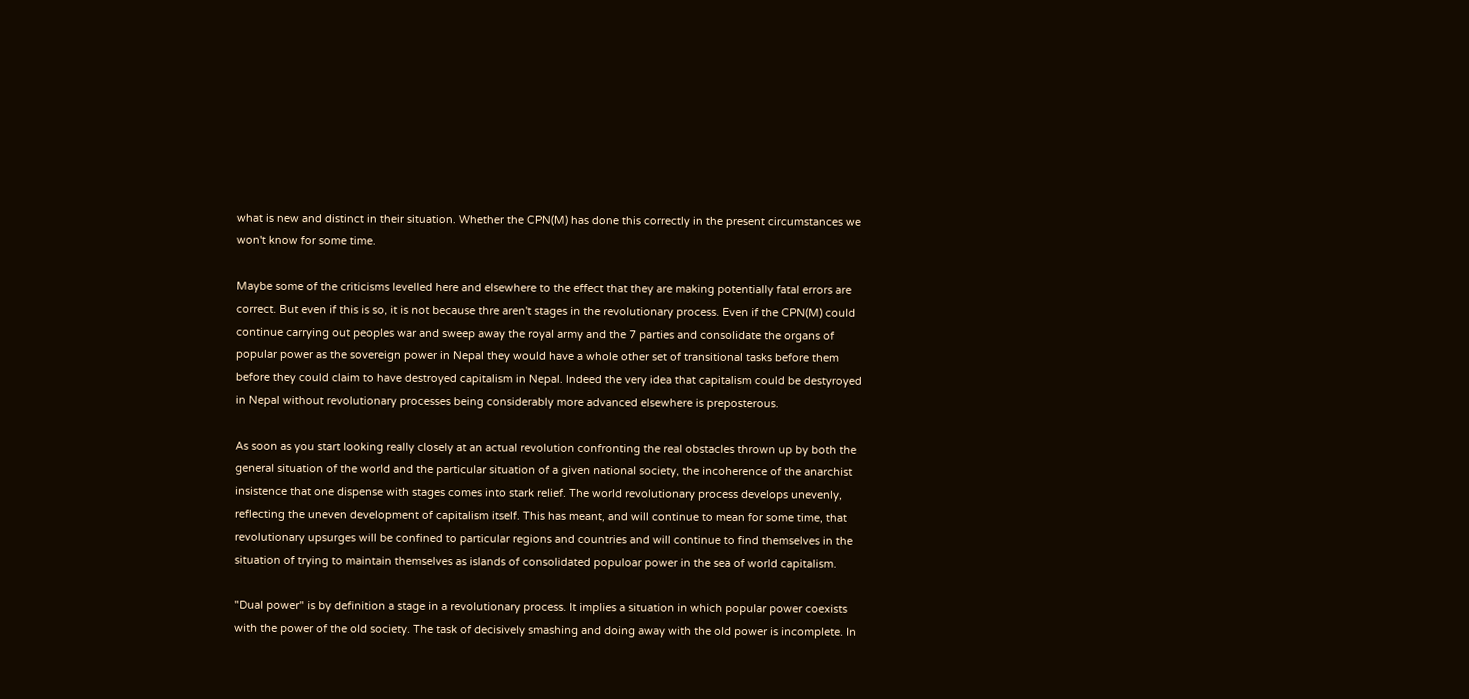what is new and distinct in their situation. Whether the CPN(M) has done this correctly in the present circumstances we won't know for some time.

Maybe some of the criticisms levelled here and elsewhere to the effect that they are making potentially fatal errors are correct. But even if this is so, it is not because thre aren't stages in the revolutionary process. Even if the CPN(M) could continue carrying out peoples war and sweep away the royal army and the 7 parties and consolidate the organs of popular power as the sovereign power in Nepal they would have a whole other set of transitional tasks before them before they could claim to have destroyed capitalism in Nepal. Indeed the very idea that capitalism could be destyroyed in Nepal without revolutionary processes being considerably more advanced elsewhere is preposterous.

As soon as you start looking really closely at an actual revolution confronting the real obstacles thrown up by both the general situation of the world and the particular situation of a given national society, the incoherence of the anarchist insistence that one dispense with stages comes into stark relief. The world revolutionary process develops unevenly, reflecting the uneven development of capitalism itself. This has meant, and will continue to mean for some time, that revolutionary upsurges will be confined to particular regions and countries and will continue to find themselves in the situation of trying to maintain themselves as islands of consolidated populoar power in the sea of world capitalism.

"Dual power" is by definition a stage in a revolutionary process. It implies a situation in which popular power coexists with the power of the old society. The task of decisively smashing and doing away with the old power is incomplete. In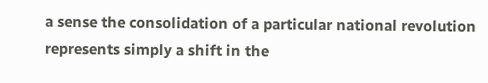a sense the consolidation of a particular national revolution represents simply a shift in the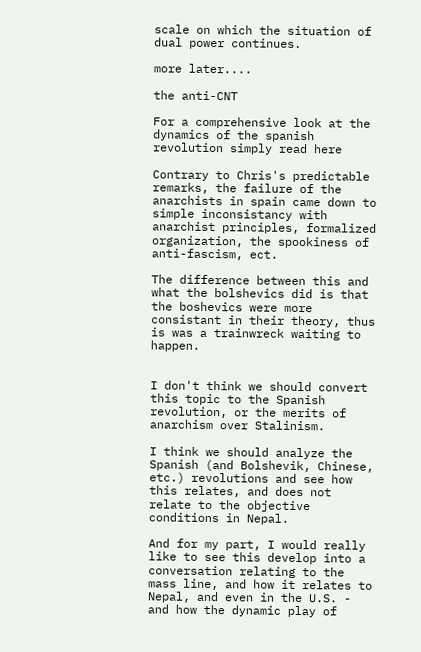scale on which the situation of dual power continues.

more later....

the anti-CNT

For a comprehensive look at the dynamics of the spanish revolution simply read here

Contrary to Chris's predictable remarks, the failure of the anarchists in spain came down to simple inconsistancy with anarchist principles, formalized organization, the spookiness of anti-fascism, ect.

The difference between this and what the bolshevics did is that the boshevics were more consistant in their theory, thus is was a trainwreck waiting to happen.


I don't think we should convert this topic to the Spanish revolution, or the merits of anarchism over Stalinism.

I think we should analyze the Spanish (and Bolshevik, Chinese, etc.) revolutions and see how this relates, and does not relate to the objective conditions in Nepal.

And for my part, I would really like to see this develop into a conversation relating to the mass line, and how it relates to Nepal, and even in the U.S. - and how the dynamic play of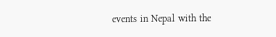events in Nepal with the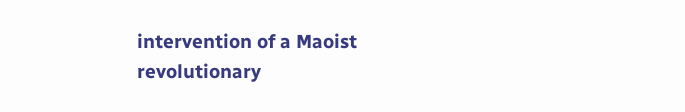intervention of a Maoist revolutionary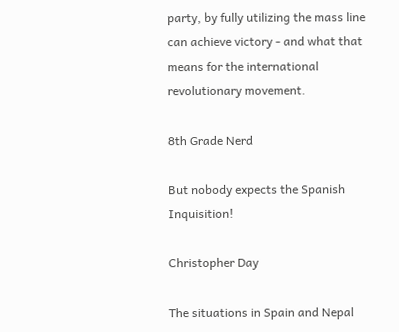party, by fully utilizing the mass line can achieve victory - and what that means for the international revolutionary movement.

8th Grade Nerd

But nobody expects the Spanish Inquisition!

Christopher Day

The situations in Spain and Nepal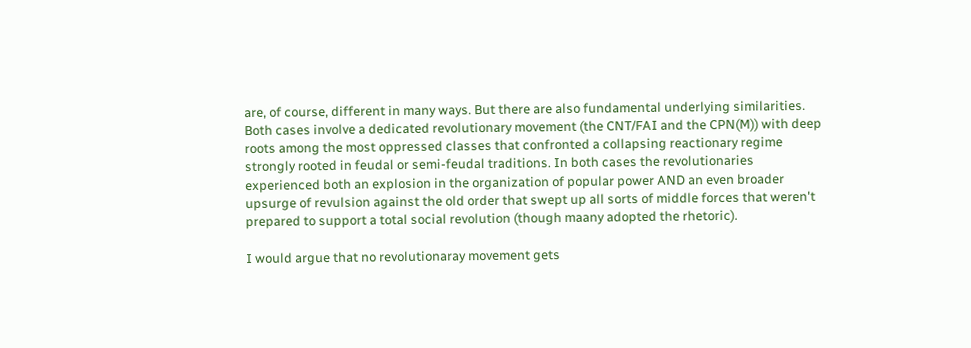are, of course, different in many ways. But there are also fundamental underlying similarities. Both cases involve a dedicated revolutionary movement (the CNT/FAI and the CPN(M)) with deep roots among the most oppressed classes that confronted a collapsing reactionary regime strongly rooted in feudal or semi-feudal traditions. In both cases the revolutionaries experienced both an explosion in the organization of popular power AND an even broader upsurge of revulsion against the old order that swept up all sorts of middle forces that weren't prepared to support a total social revolution (though maany adopted the rhetoric).

I would argue that no revolutionaray movement gets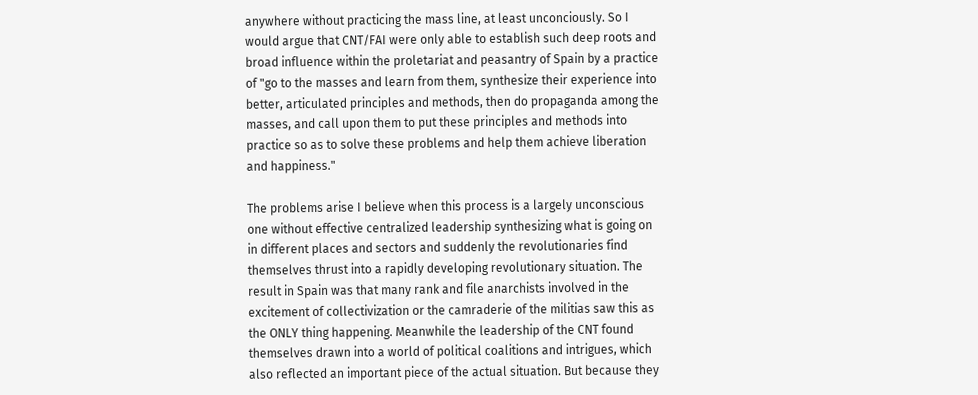anywhere without practicing the mass line, at least unconciously. So I would argue that CNT/FAI were only able to establish such deep roots and broad influence within the proletariat and peasantry of Spain by a practice of "go to the masses and learn from them, synthesize their experience into better, articulated principles and methods, then do propaganda among the masses, and call upon them to put these principles and methods into practice so as to solve these problems and help them achieve liberation and happiness."

The problems arise I believe when this process is a largely unconscious one without effective centralized leadership synthesizing what is going on in different places and sectors and suddenly the revolutionaries find themselves thrust into a rapidly developing revolutionary situation. The result in Spain was that many rank and file anarchists involved in the excitement of collectivization or the camraderie of the militias saw this as the ONLY thing happening. Meanwhile the leadership of the CNT found themselves drawn into a world of political coalitions and intrigues, which also reflected an important piece of the actual situation. But because they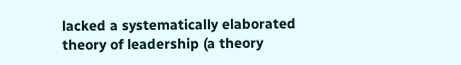lacked a systematically elaborated theory of leadership (a theory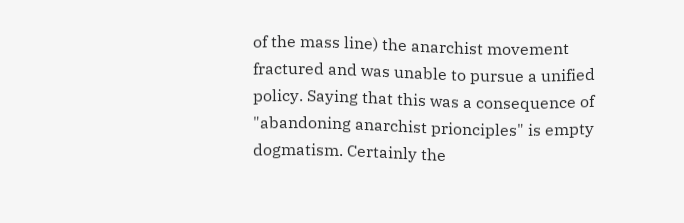of the mass line) the anarchist movement fractured and was unable to pursue a unified policy. Saying that this was a consequence of "abandoning anarchist prionciples" is empty dogmatism. Certainly the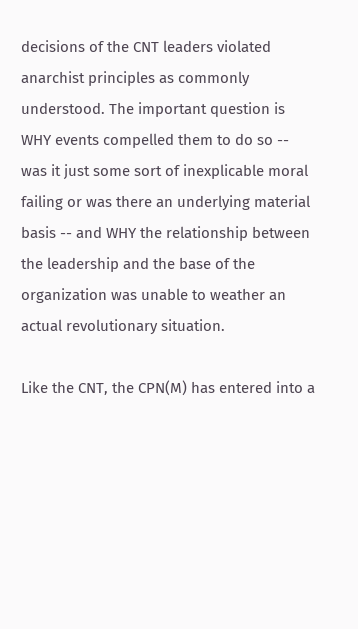decisions of the CNT leaders violated anarchist principles as commonly understood. The important question is WHY events compelled them to do so -- was it just some sort of inexplicable moral failing or was there an underlying material basis -- and WHY the relationship between the leadership and the base of the organization was unable to weather an actual revolutionary situation.

Like the CNT, the CPN(M) has entered into a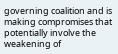governing coalition and is making compromises that potentially involve the weakening of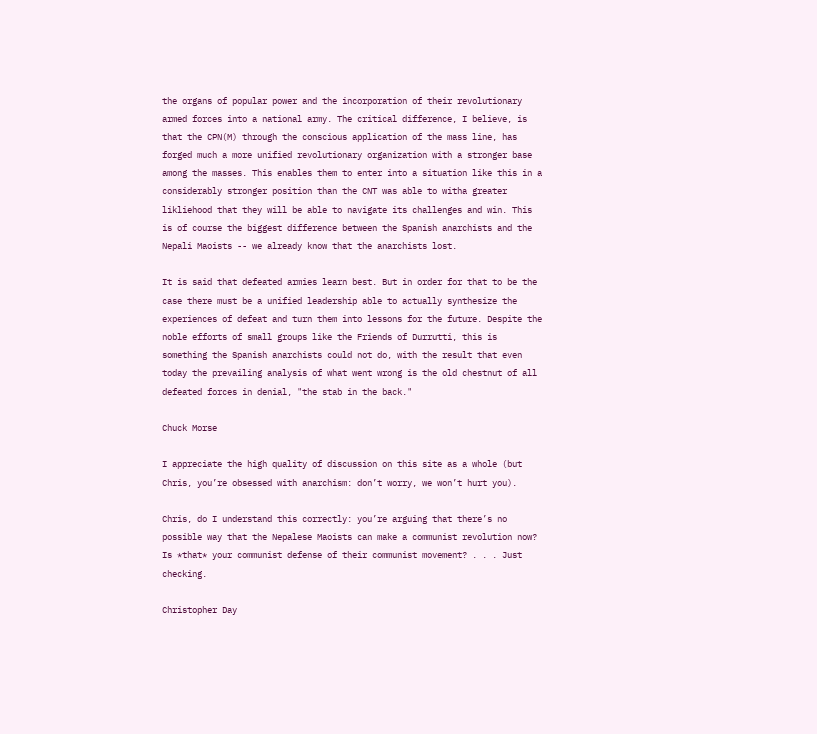the organs of popular power and the incorporation of their revolutionary armed forces into a national army. The critical difference, I believe, is that the CPN(M) through the conscious application of the mass line, has forged much a more unified revolutionary organization with a stronger base among the masses. This enables them to enter into a situation like this in a considerably stronger position than the CNT was able to witha greater likliehood that they will be able to navigate its challenges and win. This is of course the biggest difference between the Spanish anarchists and the Nepali Maoists -- we already know that the anarchists lost.

It is said that defeated armies learn best. But in order for that to be the case there must be a unified leadership able to actually synthesize the experiences of defeat and turn them into lessons for the future. Despite the noble efforts of small groups like the Friends of Durrutti, this is something the Spanish anarchists could not do, with the result that even today the prevailing analysis of what went wrong is the old chestnut of all defeated forces in denial, "the stab in the back."

Chuck Morse

I appreciate the high quality of discussion on this site as a whole (but Chris, you’re obsessed with anarchism: don’t worry, we won’t hurt you).

Chris, do I understand this correctly: you’re arguing that there’s no possible way that the Nepalese Maoists can make a communist revolution now? Is *that* your communist defense of their communist movement? . . . Just checking.

Christopher Day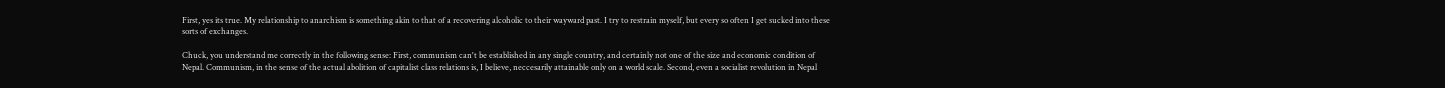First, yes its true. My relationship to anarchism is something akin to that of a recovering alcoholic to their wayward past. I try to restrain myself, but every so often I get sucked into these sorts of exchanges.

Chuck, you understand me correctly in the following sense: First, communism can't be established in any single country, and certainly not one of the size and economic condition of Nepal. Communism, in the sense of the actual abolition of capitalist class relations is, I believe, neccesarily attainable only on a world scale. Second, even a socialist revolution in Nepal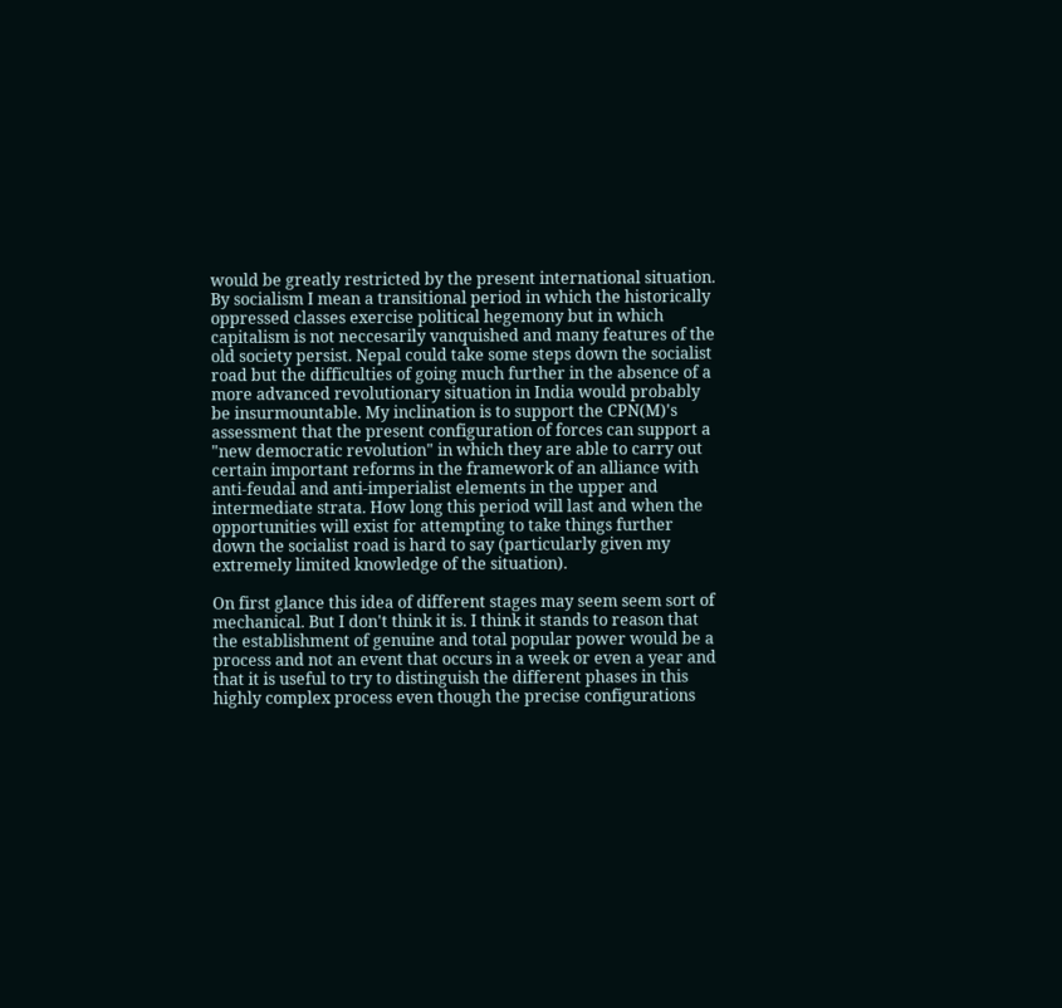would be greatly restricted by the present international situation. By socialism I mean a transitional period in which the historically oppressed classes exercise political hegemony but in which capitalism is not neccesarily vanquished and many features of the old society persist. Nepal could take some steps down the socialist road but the difficulties of going much further in the absence of a more advanced revolutionary situation in India would probably be insurmountable. My inclination is to support the CPN(M)'s assessment that the present configuration of forces can support a "new democratic revolution" in which they are able to carry out certain important reforms in the framework of an alliance with anti-feudal and anti-imperialist elements in the upper and intermediate strata. How long this period will last and when the opportunities will exist for attempting to take things further down the socialist road is hard to say (particularly given my extremely limited knowledge of the situation).

On first glance this idea of different stages may seem seem sort of mechanical. But I don't think it is. I think it stands to reason that the establishment of genuine and total popular power would be a process and not an event that occurs in a week or even a year and that it is useful to try to distinguish the different phases in this highly complex process even though the precise configurations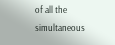of all the simultaneous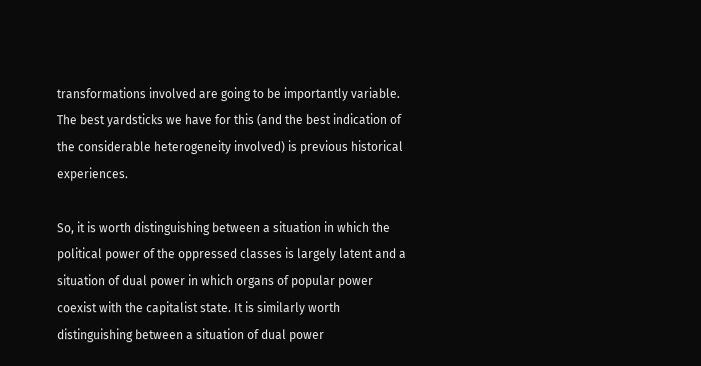transformations involved are going to be importantly variable. The best yardsticks we have for this (and the best indication of the considerable heterogeneity involved) is previous historical experiences.

So, it is worth distinguishing between a situation in which the political power of the oppressed classes is largely latent and a situation of dual power in which organs of popular power coexist with the capitalist state. It is similarly worth distinguishing between a situation of dual power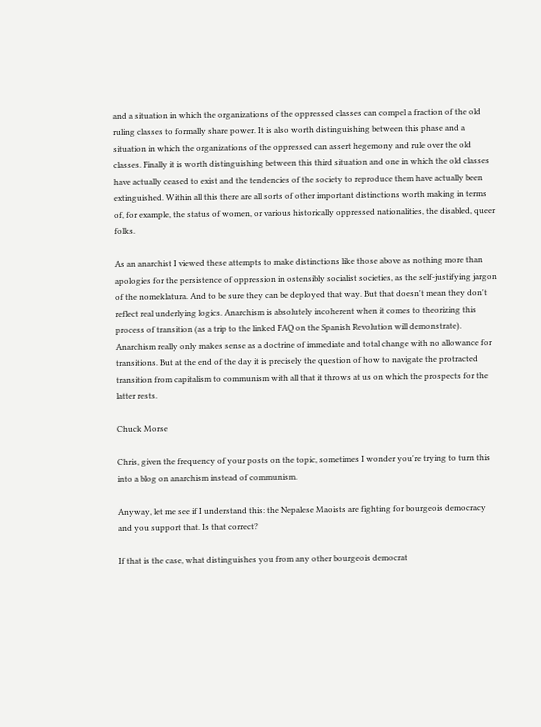and a situation in which the organizations of the oppressed classes can compel a fraction of the old ruling classes to formally share power. It is also worth distinguishing between this phase and a situation in which the organizations of the oppressed can assert hegemony and rule over the old classes. Finally it is worth distinguishing between this third situation and one in which the old classes have actually ceased to exist and the tendencies of the society to reproduce them have actually been extinguished. Within all this there are all sorts of other important distinctions worth making in terms of, for example, the status of women, or various historically oppressed nationalities, the disabled, queer folks.

As an anarchist I viewed these attempts to make distinctions like those above as nothing more than apologies for the persistence of oppression in ostensibly socialist societies, as the self-justifying jargon of the nomeklatura. And to be sure they can be deployed that way. But that doesn't mean they don't reflect real underlying logics. Anarchism is absolutely incoherent when it comes to theorizing this process of transition (as a trip to the linked FAQ on the Spanish Revolution will demonstrate). Anarchism really only makes sense as a doctrine of immediate and total change with no allowance for transitions. But at the end of the day it is precisely the question of how to navigate the protracted transition from capitalism to communism with all that it throws at us on which the prospects for the latter rests.

Chuck Morse

Chris, given the frequency of your posts on the topic, sometimes I wonder you're trying to turn this into a blog on anarchism instead of communism.

Anyway, let me see if I understand this: the Nepalese Maoists are fighting for bourgeois democracy and you support that. Is that correct?

If that is the case, what distinguishes you from any other bourgeois democrat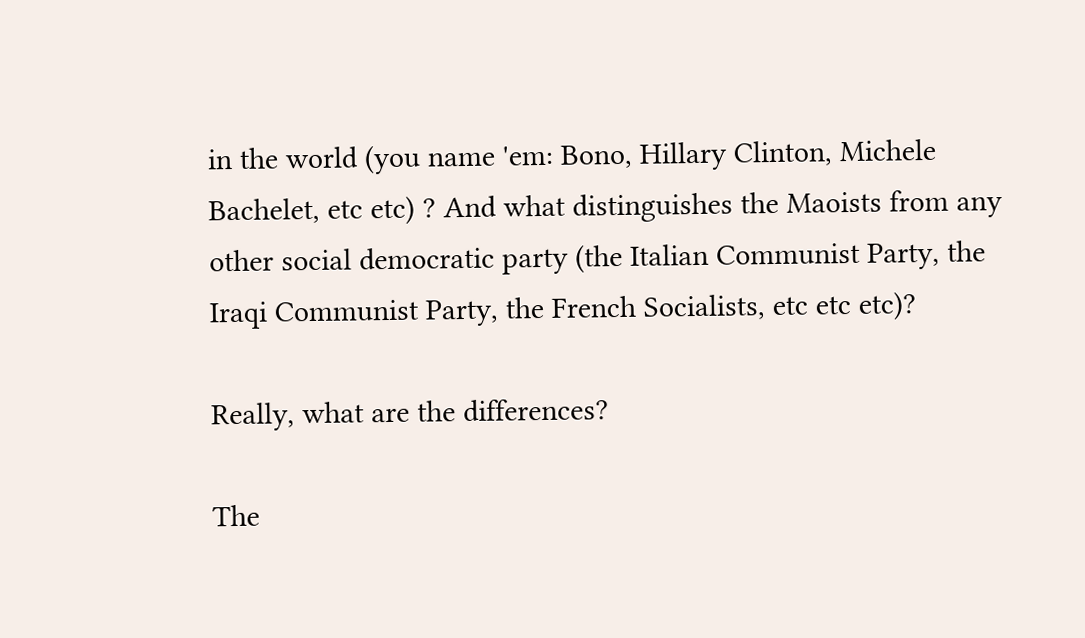in the world (you name 'em: Bono, Hillary Clinton, Michele Bachelet, etc etc) ? And what distinguishes the Maoists from any other social democratic party (the Italian Communist Party, the Iraqi Communist Party, the French Socialists, etc etc etc)?

Really, what are the differences?

The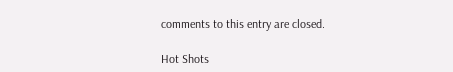comments to this entry are closed.

Hot Shots